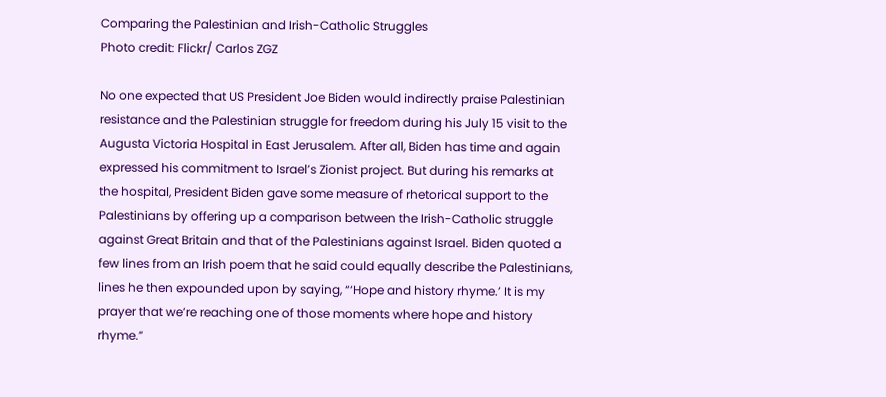Comparing the Palestinian and Irish-Catholic Struggles
Photo credit: Flickr/ Carlos ZGZ

No one expected that US President Joe Biden would indirectly praise Palestinian resistance and the Palestinian struggle for freedom during his July 15 visit to the Augusta Victoria Hospital in East Jerusalem. After all, Biden has time and again expressed his commitment to Israel’s Zionist project. But during his remarks at the hospital, President Biden gave some measure of rhetorical support to the Palestinians by offering up a comparison between the Irish-Catholic struggle against Great Britain and that of the Palestinians against Israel. Biden quoted a few lines from an Irish poem that he said could equally describe the Palestinians, lines he then expounded upon by saying, “‘Hope and history rhyme.’ It is my prayer that we’re reaching one of those moments where hope and history rhyme.”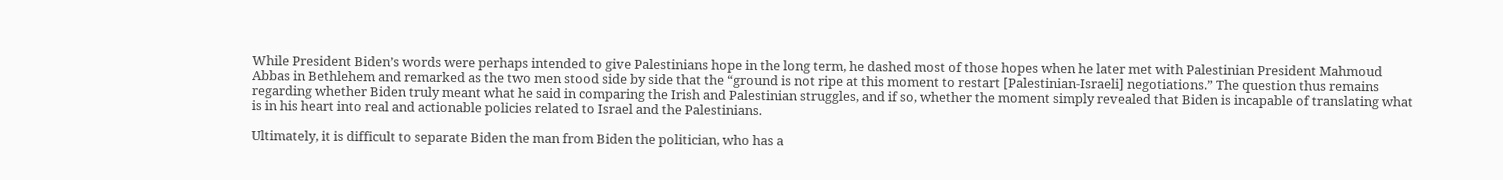While President Biden’s words were perhaps intended to give Palestinians hope in the long term, he dashed most of those hopes when he later met with Palestinian President Mahmoud Abbas in Bethlehem and remarked as the two men stood side by side that the “ground is not ripe at this moment to restart [Palestinian-Israeli] negotiations.” The question thus remains regarding whether Biden truly meant what he said in comparing the Irish and Palestinian struggles, and if so, whether the moment simply revealed that Biden is incapable of translating what is in his heart into real and actionable policies related to Israel and the Palestinians.

Ultimately, it is difficult to separate Biden the man from Biden the politician, who has a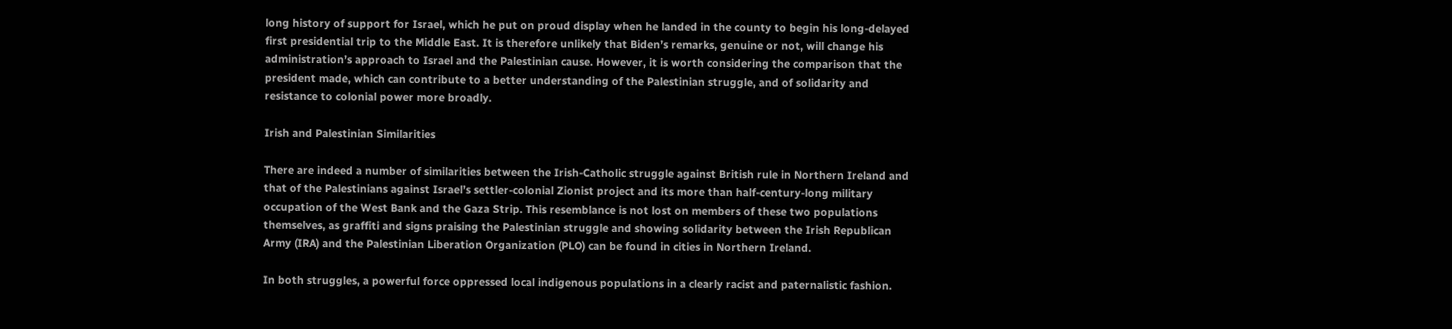long history of support for Israel, which he put on proud display when he landed in the county to begin his long-delayed first presidential trip to the Middle East. It is therefore unlikely that Biden’s remarks, genuine or not, will change his administration’s approach to Israel and the Palestinian cause. However, it is worth considering the comparison that the president made, which can contribute to a better understanding of the Palestinian struggle, and of solidarity and resistance to colonial power more broadly.

Irish and Palestinian Similarities

There are indeed a number of similarities between the Irish-Catholic struggle against British rule in Northern Ireland and that of the Palestinians against Israel’s settler-colonial Zionist project and its more than half-century-long military occupation of the West Bank and the Gaza Strip. This resemblance is not lost on members of these two populations themselves, as graffiti and signs praising the Palestinian struggle and showing solidarity between the Irish Republican Army (IRA) and the Palestinian Liberation Organization (PLO) can be found in cities in Northern Ireland.

In both struggles, a powerful force oppressed local indigenous populations in a clearly racist and paternalistic fashion.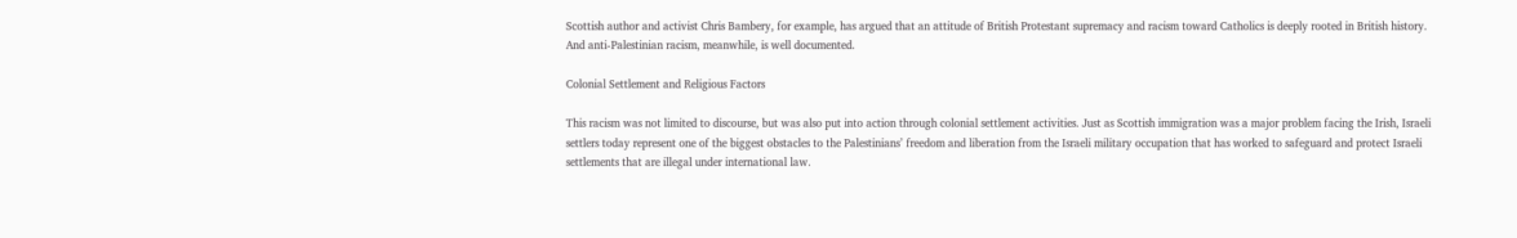Scottish author and activist Chris Bambery, for example, has argued that an attitude of British Protestant supremacy and racism toward Catholics is deeply rooted in British history. And anti-Palestinian racism, meanwhile, is well documented.

Colonial Settlement and Religious Factors

This racism was not limited to discourse, but was also put into action through colonial settlement activities. Just as Scottish immigration was a major problem facing the Irish, Israeli settlers today represent one of the biggest obstacles to the Palestinians’ freedom and liberation from the Israeli military occupation that has worked to safeguard and protect Israeli settlements that are illegal under international law.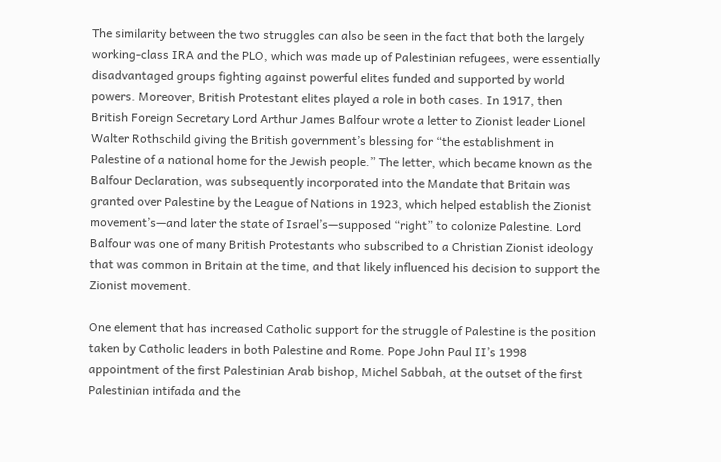The similarity between the two struggles can also be seen in the fact that both the largely working-class IRA and the PLO, which was made up of Palestinian refugees, were essentially disadvantaged groups fighting against powerful elites funded and supported by world powers. Moreover, British Protestant elites played a role in both cases. In 1917, then British Foreign Secretary Lord Arthur James Balfour wrote a letter to Zionist leader Lionel Walter Rothschild giving the British government’s blessing for “the establishment in Palestine of a national home for the Jewish people.” The letter, which became known as the Balfour Declaration, was subsequently incorporated into the Mandate that Britain was granted over Palestine by the League of Nations in 1923, which helped establish the Zionist movement’s—and later the state of Israel’s—supposed “right” to colonize Palestine. Lord Balfour was one of many British Protestants who subscribed to a Christian Zionist ideology that was common in Britain at the time, and that likely influenced his decision to support the Zionist movement.

One element that has increased Catholic support for the struggle of Palestine is the position taken by Catholic leaders in both Palestine and Rome. Pope John Paul II’s 1998 appointment of the first Palestinian Arab bishop, Michel Sabbah, at the outset of the first Palestinian intifada and the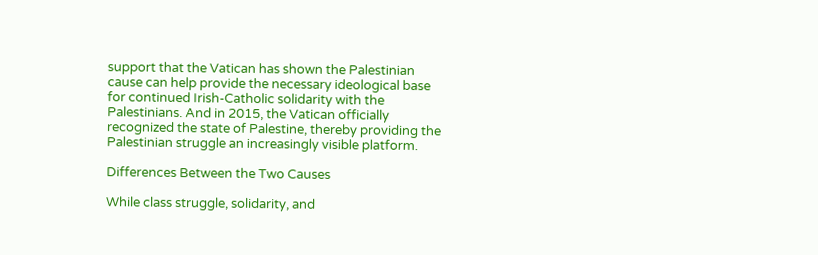support that the Vatican has shown the Palestinian cause can help provide the necessary ideological base for continued Irish-Catholic solidarity with the Palestinians. And in 2015, the Vatican officially recognized the state of Palestine, thereby providing the Palestinian struggle an increasingly visible platform.

Differences Between the Two Causes

While class struggle, solidarity, and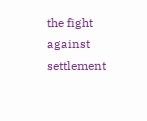the fight against settlement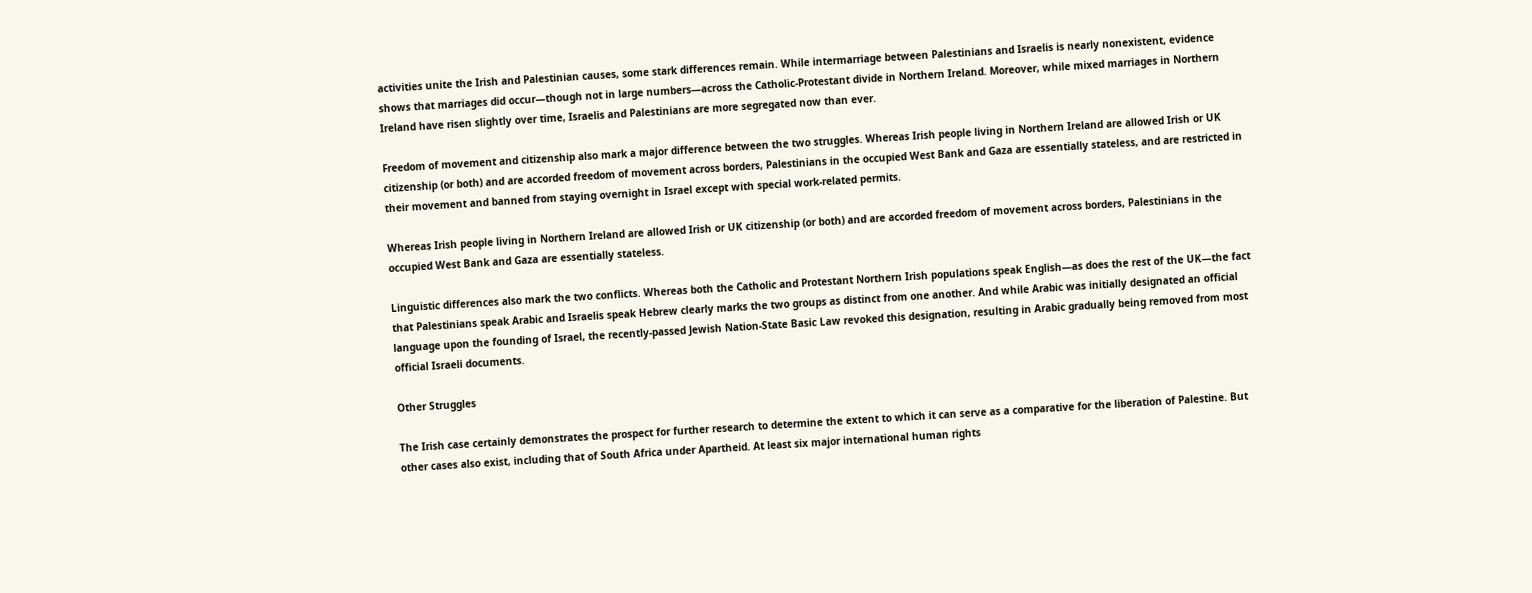activities unite the Irish and Palestinian causes, some stark differences remain. While intermarriage between Palestinians and Israelis is nearly nonexistent, evidence shows that marriages did occur—though not in large numbers—across the Catholic-Protestant divide in Northern Ireland. Moreover, while mixed marriages in Northern Ireland have risen slightly over time, Israelis and Palestinians are more segregated now than ever.

Freedom of movement and citizenship also mark a major difference between the two struggles. Whereas Irish people living in Northern Ireland are allowed Irish or UK citizenship (or both) and are accorded freedom of movement across borders, Palestinians in the occupied West Bank and Gaza are essentially stateless, and are restricted in their movement and banned from staying overnight in Israel except with special work-related permits.

Whereas Irish people living in Northern Ireland are allowed Irish or UK citizenship (or both) and are accorded freedom of movement across borders, Palestinians in the occupied West Bank and Gaza are essentially stateless.

Linguistic differences also mark the two conflicts. Whereas both the Catholic and Protestant Northern Irish populations speak English—as does the rest of the UK—the fact that Palestinians speak Arabic and Israelis speak Hebrew clearly marks the two groups as distinct from one another. And while Arabic was initially designated an official language upon the founding of Israel, the recently-passed Jewish Nation-State Basic Law revoked this designation, resulting in Arabic gradually being removed from most official Israeli documents.

Other Struggles

The Irish case certainly demonstrates the prospect for further research to determine the extent to which it can serve as a comparative for the liberation of Palestine. But other cases also exist, including that of South Africa under Apartheid. At least six major international human rights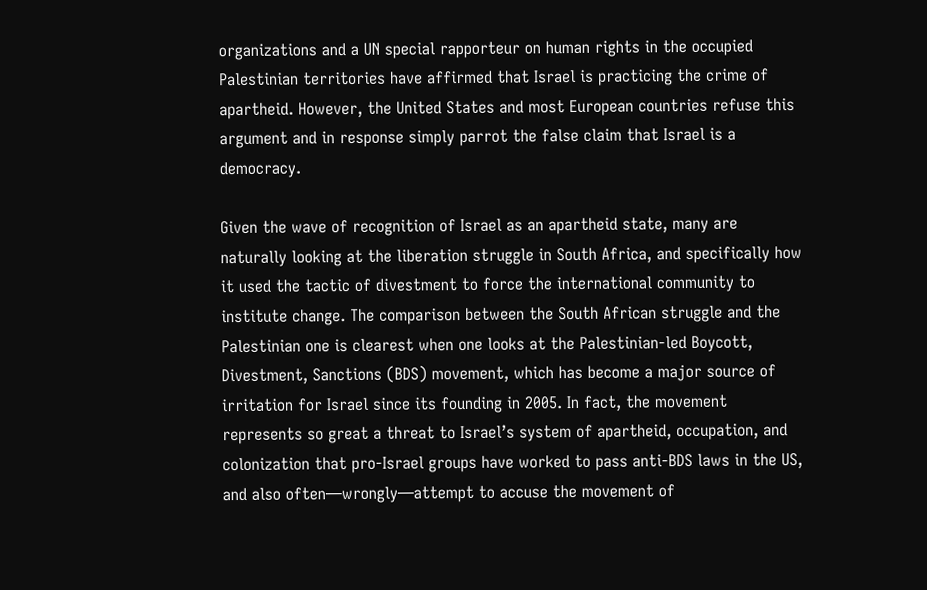organizations and a UN special rapporteur on human rights in the occupied Palestinian territories have affirmed that Israel is practicing the crime of apartheid. However, the United States and most European countries refuse this argument and in response simply parrot the false claim that Israel is a democracy.

Given the wave of recognition of Israel as an apartheid state, many are naturally looking at the liberation struggle in South Africa, and specifically how it used the tactic of divestment to force the international community to institute change. The comparison between the South African struggle and the Palestinian one is clearest when one looks at the Palestinian-led Boycott, Divestment, Sanctions (BDS) movement, which has become a major source of irritation for Israel since its founding in 2005. In fact, the movement represents so great a threat to Israel’s system of apartheid, occupation, and colonization that pro-Israel groups have worked to pass anti-BDS laws in the US, and also often—wrongly—attempt to accuse the movement of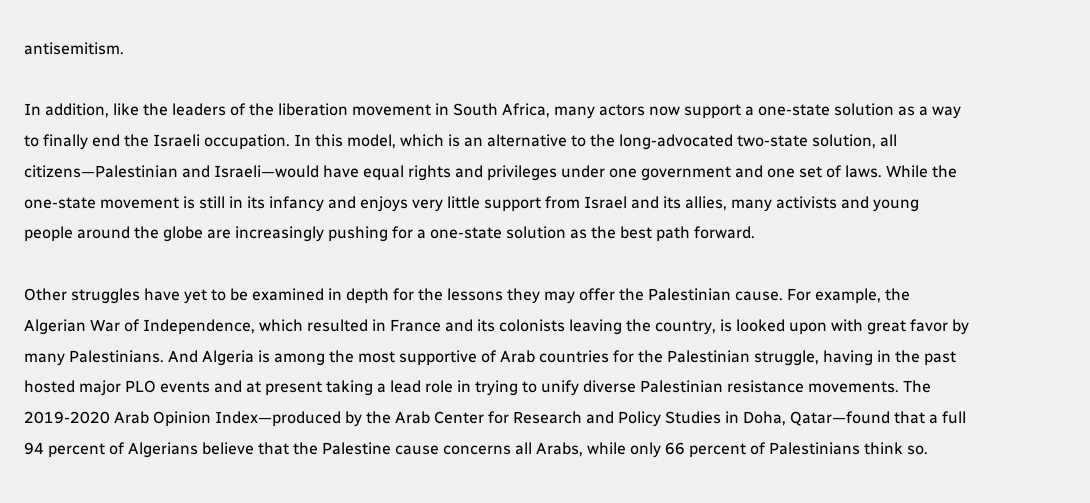antisemitism.

In addition, like the leaders of the liberation movement in South Africa, many actors now support a one-state solution as a way to finally end the Israeli occupation. In this model, which is an alternative to the long-advocated two-state solution, all citizens—Palestinian and Israeli—would have equal rights and privileges under one government and one set of laws. While the one-state movement is still in its infancy and enjoys very little support from Israel and its allies, many activists and young people around the globe are increasingly pushing for a one-state solution as the best path forward.

Other struggles have yet to be examined in depth for the lessons they may offer the Palestinian cause. For example, the Algerian War of Independence, which resulted in France and its colonists leaving the country, is looked upon with great favor by many Palestinians. And Algeria is among the most supportive of Arab countries for the Palestinian struggle, having in the past hosted major PLO events and at present taking a lead role in trying to unify diverse Palestinian resistance movements. The 2019-2020 Arab Opinion Index—produced by the Arab Center for Research and Policy Studies in Doha, Qatar—found that a full 94 percent of Algerians believe that the Palestine cause concerns all Arabs, while only 66 percent of Palestinians think so.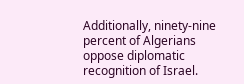Additionally, ninety-nine percent of Algerians oppose diplomatic recognition of Israel.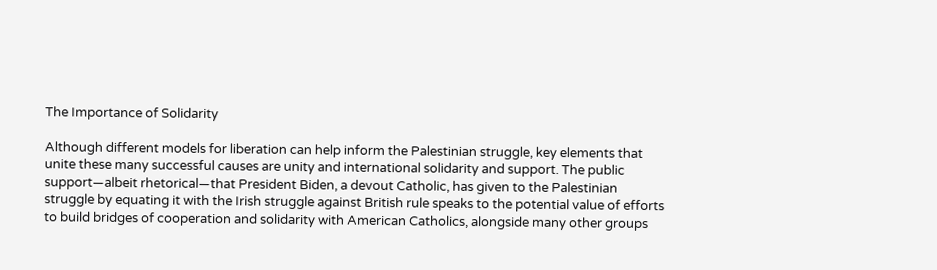The Importance of Solidarity

Although different models for liberation can help inform the Palestinian struggle, key elements that unite these many successful causes are unity and international solidarity and support. The public support—albeit rhetorical—that President Biden, a devout Catholic, has given to the Palestinian struggle by equating it with the Irish struggle against British rule speaks to the potential value of efforts to build bridges of cooperation and solidarity with American Catholics, alongside many other groups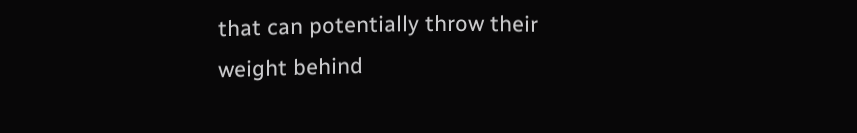that can potentially throw their weight behind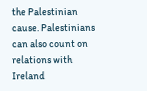the Palestinian cause. Palestinians can also count on relations with Ireland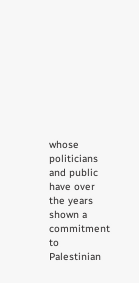whose politicians and public have over the years shown a commitment to Palestinian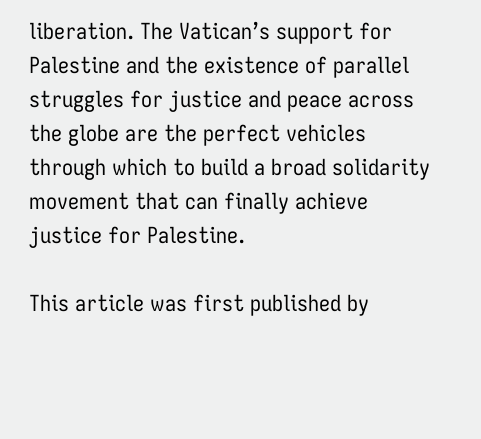liberation. The Vatican’s support for Palestine and the existence of parallel struggles for justice and peace across the globe are the perfect vehicles through which to build a broad solidarity movement that can finally achieve justice for Palestine.

This article was first published by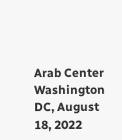Arab Center Washington DC, August 18, 2022